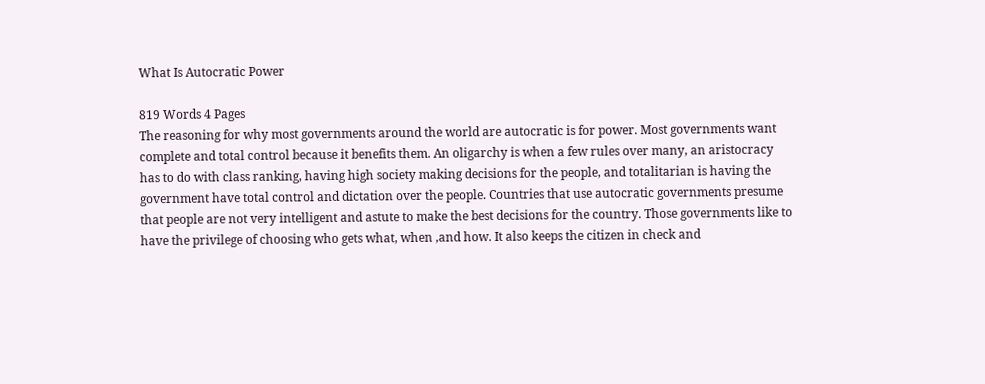What Is Autocratic Power

819 Words 4 Pages
The reasoning for why most governments around the world are autocratic is for power. Most governments want complete and total control because it benefits them. An oligarchy is when a few rules over many, an aristocracy has to do with class ranking, having high society making decisions for the people, and totalitarian is having the government have total control and dictation over the people. Countries that use autocratic governments presume that people are not very intelligent and astute to make the best decisions for the country. Those governments like to have the privilege of choosing who gets what, when ,and how. It also keeps the citizen in check and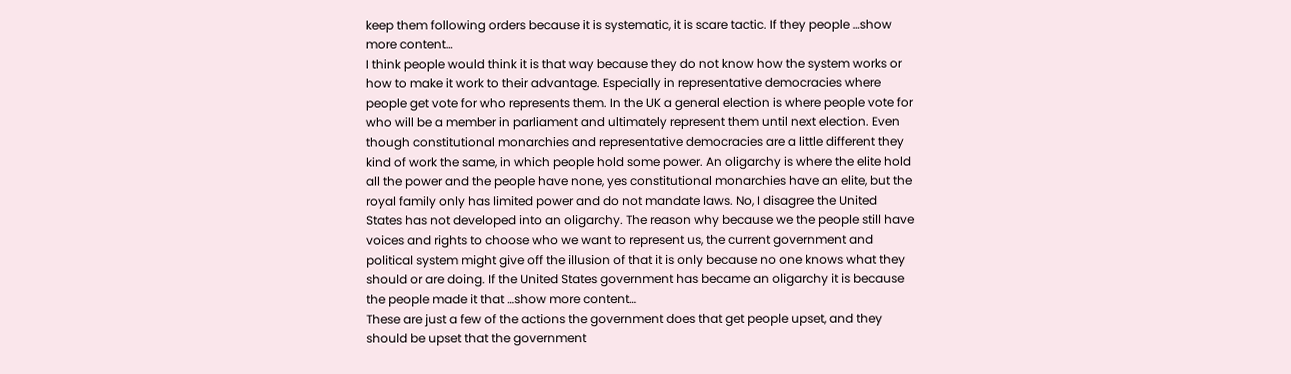keep them following orders because it is systematic, it is scare tactic. If they people …show more content…
I think people would think it is that way because they do not know how the system works or how to make it work to their advantage. Especially in representative democracies where people get vote for who represents them. In the UK a general election is where people vote for who will be a member in parliament and ultimately represent them until next election. Even though constitutional monarchies and representative democracies are a little different they kind of work the same, in which people hold some power. An oligarchy is where the elite hold all the power and the people have none, yes constitutional monarchies have an elite, but the royal family only has limited power and do not mandate laws. No, I disagree the United States has not developed into an oligarchy. The reason why because we the people still have voices and rights to choose who we want to represent us, the current government and political system might give off the illusion of that it is only because no one knows what they should or are doing. If the United States government has became an oligarchy it is because the people made it that …show more content…
These are just a few of the actions the government does that get people upset, and they should be upset that the government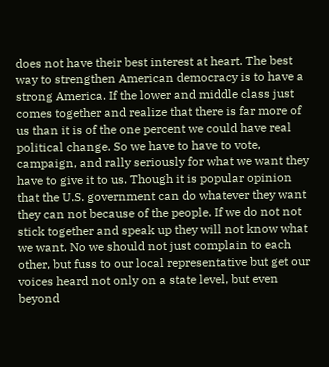does not have their best interest at heart. The best way to strengthen American democracy is to have a strong America. If the lower and middle class just comes together and realize that there is far more of us than it is of the one percent we could have real political change. So we have to have to vote, campaign, and rally seriously for what we want they have to give it to us. Though it is popular opinion that the U.S. government can do whatever they want they can not because of the people. If we do not not stick together and speak up they will not know what we want. No we should not just complain to each other, but fuss to our local representative but get our voices heard not only on a state level, but even beyond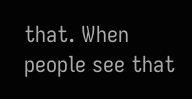that. When people see that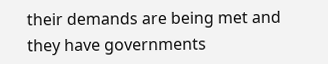their demands are being met and they have governments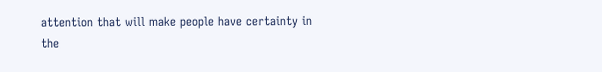attention that will make people have certainty in the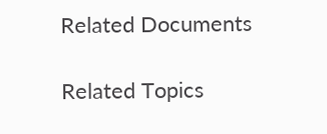Related Documents

Related Topics